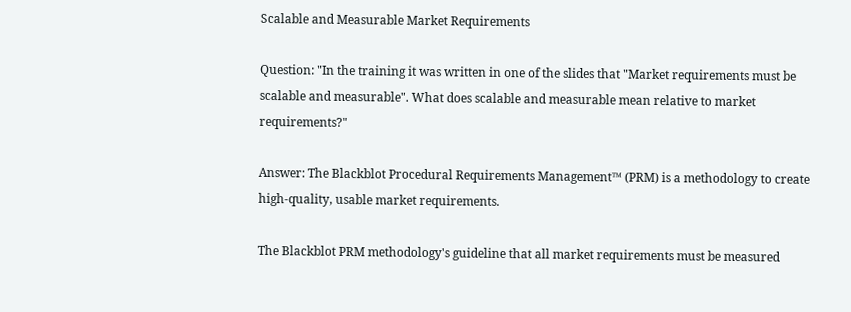Scalable and Measurable Market Requirements

Question: "In the training it was written in one of the slides that "Market requirements must be scalable and measurable". What does scalable and measurable mean relative to market requirements?"

Answer: The Blackblot Procedural Requirements Management™ (PRM) is a methodology to create high-quality, usable market requirements.

The Blackblot PRM methodology's guideline that all market requirements must be measured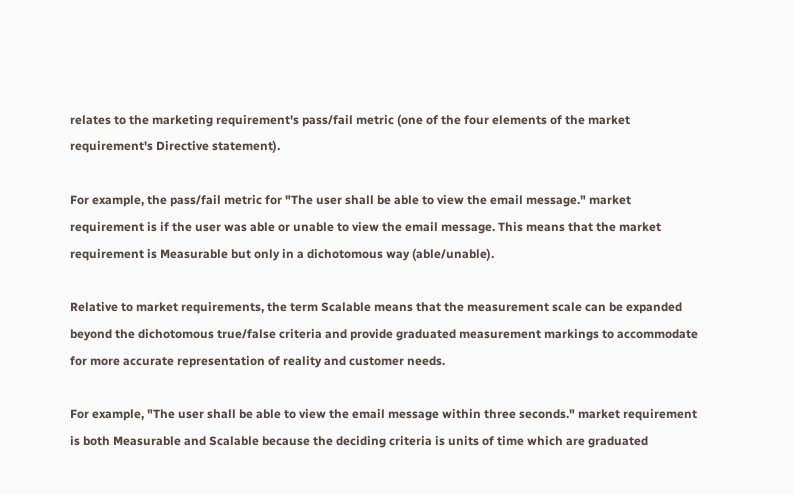relates to the marketing requirement's pass/fail metric (one of the four elements of the market requirement's Directive statement).

For example, the pass/fail metric for "The user shall be able to view the email message." market requirement is if the user was able or unable to view the email message. This means that the market requirement is Measurable but only in a dichotomous way (able/unable).

Relative to market requirements, the term Scalable means that the measurement scale can be expanded beyond the dichotomous true/false criteria and provide graduated measurement markings to accommodate for more accurate representation of reality and customer needs.

For example, "The user shall be able to view the email message within three seconds." market requirement is both Measurable and Scalable because the deciding criteria is units of time which are graduated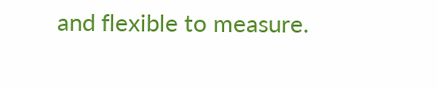and flexible to measure.